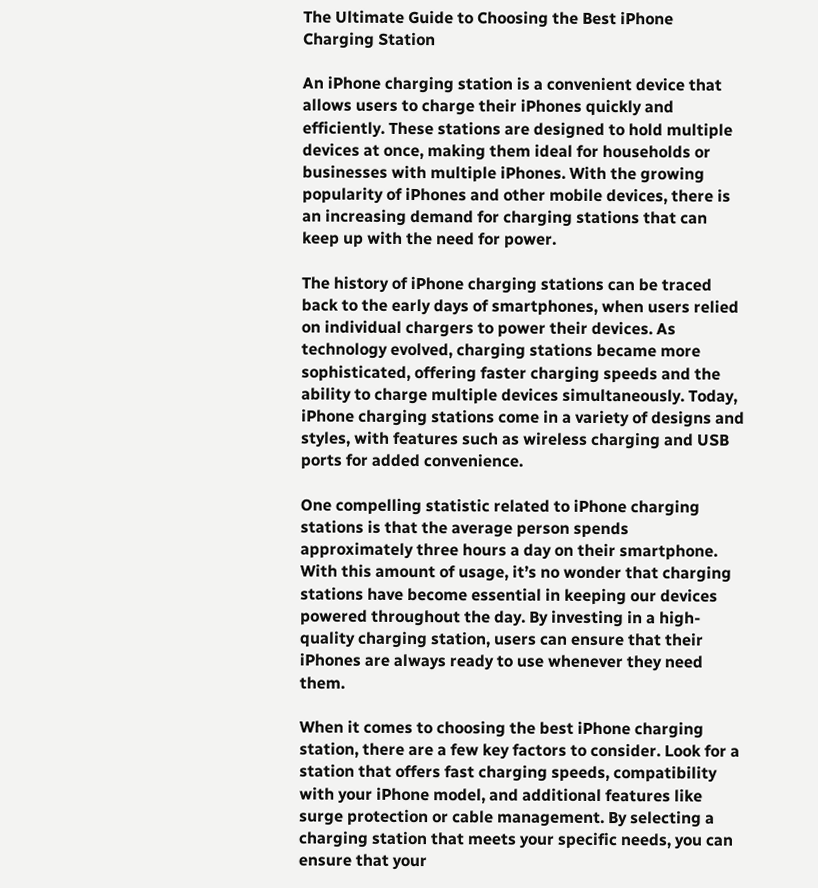The Ultimate Guide to Choosing the Best iPhone Charging Station

An iPhone charging station is a convenient device that allows users to charge their iPhones quickly and efficiently. These stations are designed to hold multiple devices at once, making them ideal for households or businesses with multiple iPhones. With the growing popularity of iPhones and other mobile devices, there is an increasing demand for charging stations that can keep up with the need for power.

The history of iPhone charging stations can be traced back to the early days of smartphones, when users relied on individual chargers to power their devices. As technology evolved, charging stations became more sophisticated, offering faster charging speeds and the ability to charge multiple devices simultaneously. Today, iPhone charging stations come in a variety of designs and styles, with features such as wireless charging and USB ports for added convenience.

One compelling statistic related to iPhone charging stations is that the average person spends approximately three hours a day on their smartphone. With this amount of usage, it’s no wonder that charging stations have become essential in keeping our devices powered throughout the day. By investing in a high-quality charging station, users can ensure that their iPhones are always ready to use whenever they need them.

When it comes to choosing the best iPhone charging station, there are a few key factors to consider. Look for a station that offers fast charging speeds, compatibility with your iPhone model, and additional features like surge protection or cable management. By selecting a charging station that meets your specific needs, you can ensure that your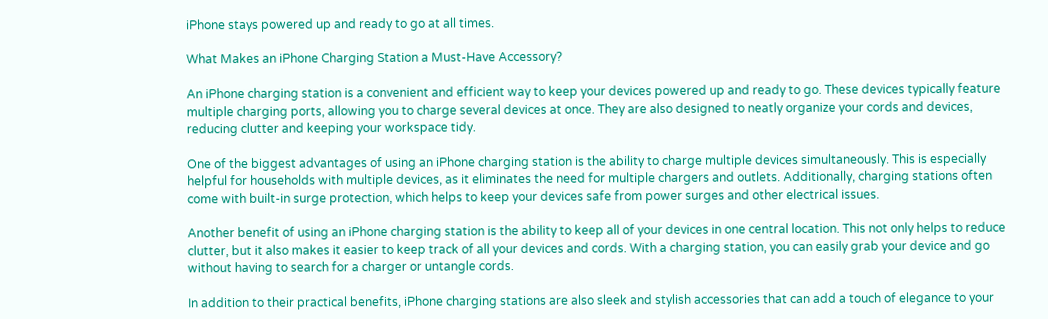iPhone stays powered up and ready to go at all times.

What Makes an iPhone Charging Station a Must-Have Accessory?

An iPhone charging station is a convenient and efficient way to keep your devices powered up and ready to go. These devices typically feature multiple charging ports, allowing you to charge several devices at once. They are also designed to neatly organize your cords and devices, reducing clutter and keeping your workspace tidy.

One of the biggest advantages of using an iPhone charging station is the ability to charge multiple devices simultaneously. This is especially helpful for households with multiple devices, as it eliminates the need for multiple chargers and outlets. Additionally, charging stations often come with built-in surge protection, which helps to keep your devices safe from power surges and other electrical issues.

Another benefit of using an iPhone charging station is the ability to keep all of your devices in one central location. This not only helps to reduce clutter, but it also makes it easier to keep track of all your devices and cords. With a charging station, you can easily grab your device and go without having to search for a charger or untangle cords.

In addition to their practical benefits, iPhone charging stations are also sleek and stylish accessories that can add a touch of elegance to your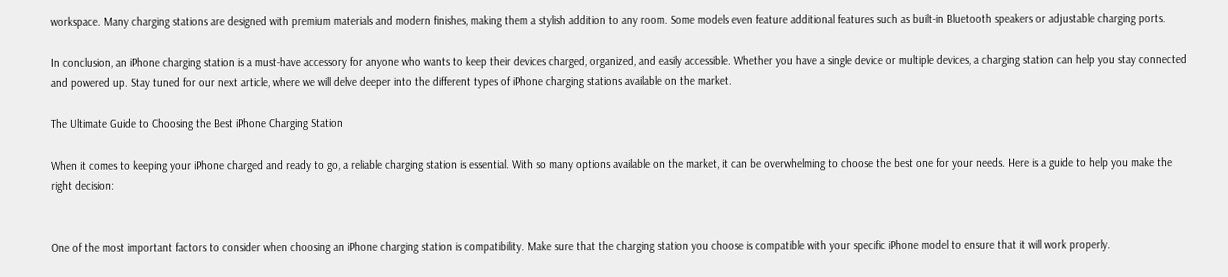workspace. Many charging stations are designed with premium materials and modern finishes, making them a stylish addition to any room. Some models even feature additional features such as built-in Bluetooth speakers or adjustable charging ports.

In conclusion, an iPhone charging station is a must-have accessory for anyone who wants to keep their devices charged, organized, and easily accessible. Whether you have a single device or multiple devices, a charging station can help you stay connected and powered up. Stay tuned for our next article, where we will delve deeper into the different types of iPhone charging stations available on the market.

The Ultimate Guide to Choosing the Best iPhone Charging Station

When it comes to keeping your iPhone charged and ready to go, a reliable charging station is essential. With so many options available on the market, it can be overwhelming to choose the best one for your needs. Here is a guide to help you make the right decision:


One of the most important factors to consider when choosing an iPhone charging station is compatibility. Make sure that the charging station you choose is compatible with your specific iPhone model to ensure that it will work properly.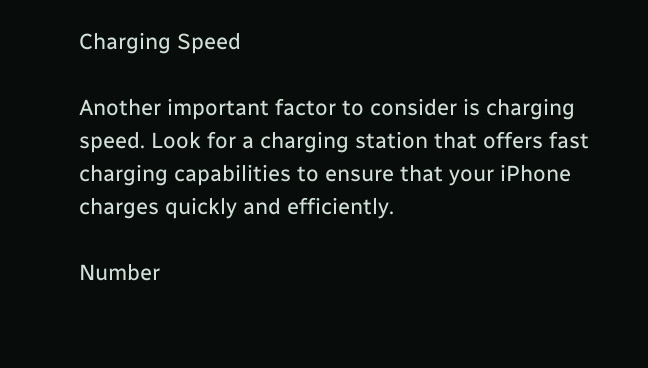Charging Speed

Another important factor to consider is charging speed. Look for a charging station that offers fast charging capabilities to ensure that your iPhone charges quickly and efficiently.

Number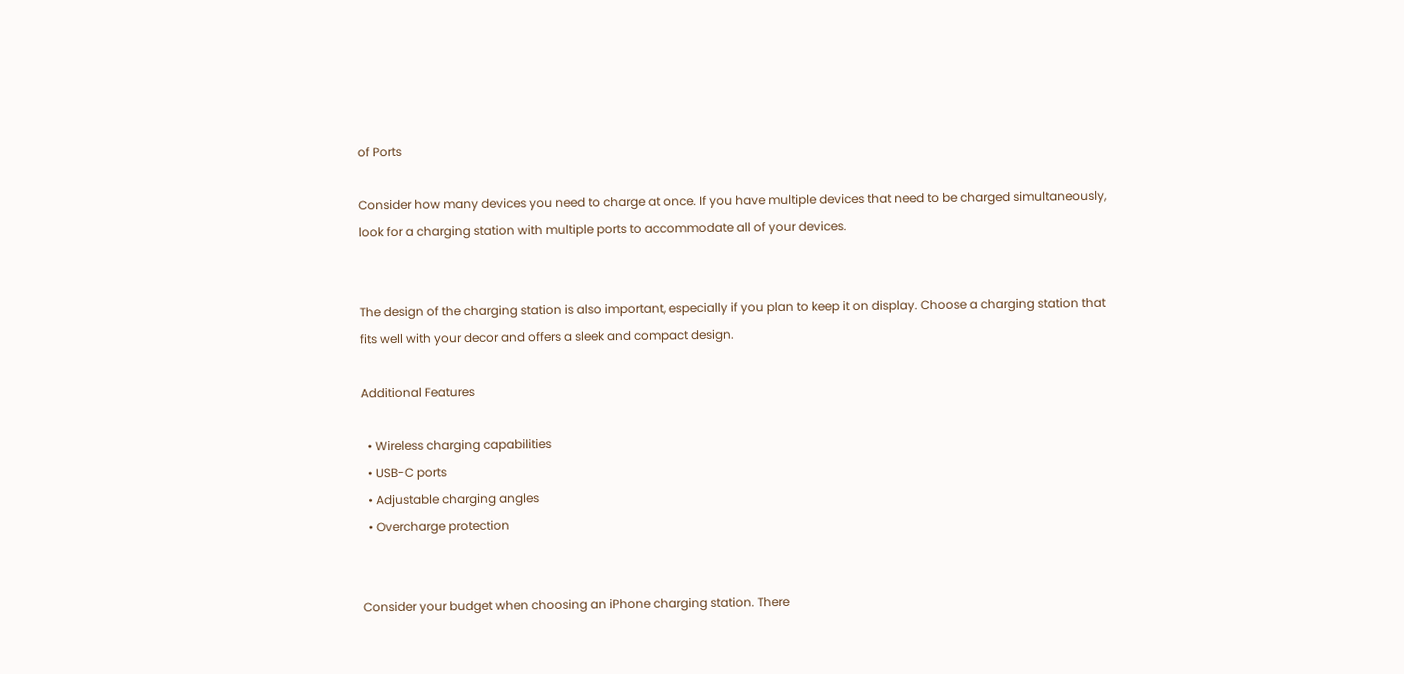of Ports

Consider how many devices you need to charge at once. If you have multiple devices that need to be charged simultaneously, look for a charging station with multiple ports to accommodate all of your devices.


The design of the charging station is also important, especially if you plan to keep it on display. Choose a charging station that fits well with your decor and offers a sleek and compact design.

Additional Features

  • Wireless charging capabilities
  • USB-C ports
  • Adjustable charging angles
  • Overcharge protection


Consider your budget when choosing an iPhone charging station. There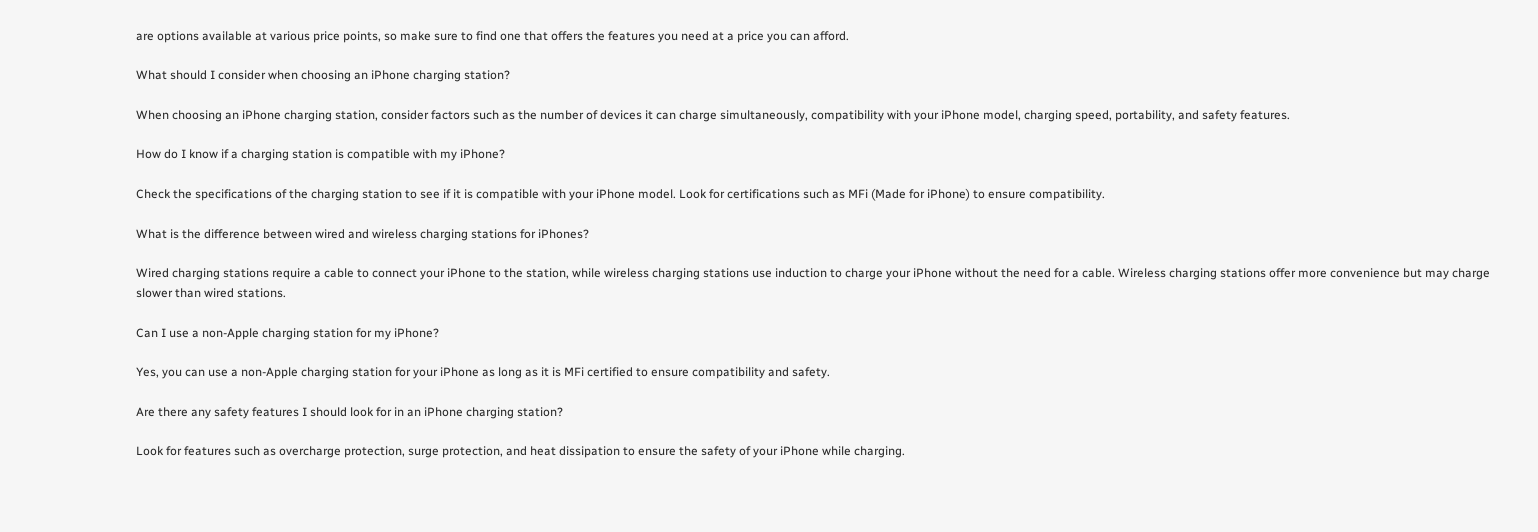are options available at various price points, so make sure to find one that offers the features you need at a price you can afford.

What should I consider when choosing an iPhone charging station?

When choosing an iPhone charging station, consider factors such as the number of devices it can charge simultaneously, compatibility with your iPhone model, charging speed, portability, and safety features.

How do I know if a charging station is compatible with my iPhone?

Check the specifications of the charging station to see if it is compatible with your iPhone model. Look for certifications such as MFi (Made for iPhone) to ensure compatibility.

What is the difference between wired and wireless charging stations for iPhones?

Wired charging stations require a cable to connect your iPhone to the station, while wireless charging stations use induction to charge your iPhone without the need for a cable. Wireless charging stations offer more convenience but may charge slower than wired stations.

Can I use a non-Apple charging station for my iPhone?

Yes, you can use a non-Apple charging station for your iPhone as long as it is MFi certified to ensure compatibility and safety.

Are there any safety features I should look for in an iPhone charging station?

Look for features such as overcharge protection, surge protection, and heat dissipation to ensure the safety of your iPhone while charging.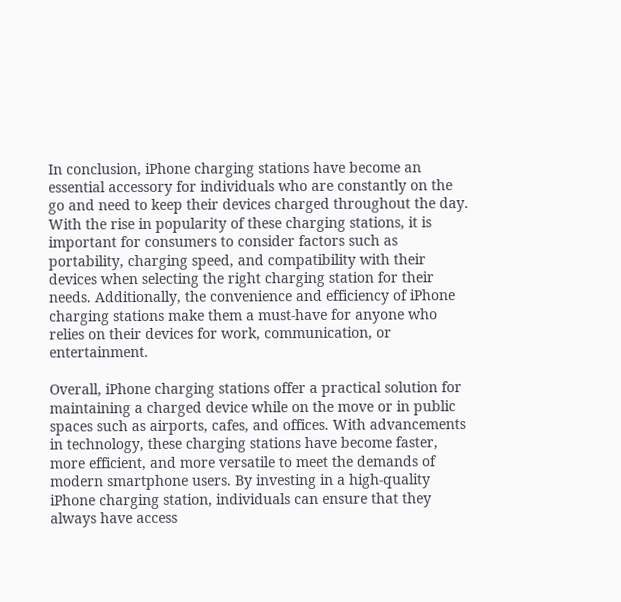In conclusion, iPhone charging stations have become an essential accessory for individuals who are constantly on the go and need to keep their devices charged throughout the day. With the rise in popularity of these charging stations, it is important for consumers to consider factors such as portability, charging speed, and compatibility with their devices when selecting the right charging station for their needs. Additionally, the convenience and efficiency of iPhone charging stations make them a must-have for anyone who relies on their devices for work, communication, or entertainment.

Overall, iPhone charging stations offer a practical solution for maintaining a charged device while on the move or in public spaces such as airports, cafes, and offices. With advancements in technology, these charging stations have become faster, more efficient, and more versatile to meet the demands of modern smartphone users. By investing in a high-quality iPhone charging station, individuals can ensure that they always have access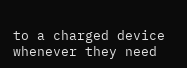to a charged device whenever they need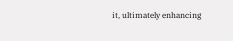it, ultimately enhancing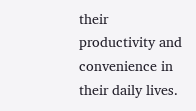their productivity and convenience in their daily lives.